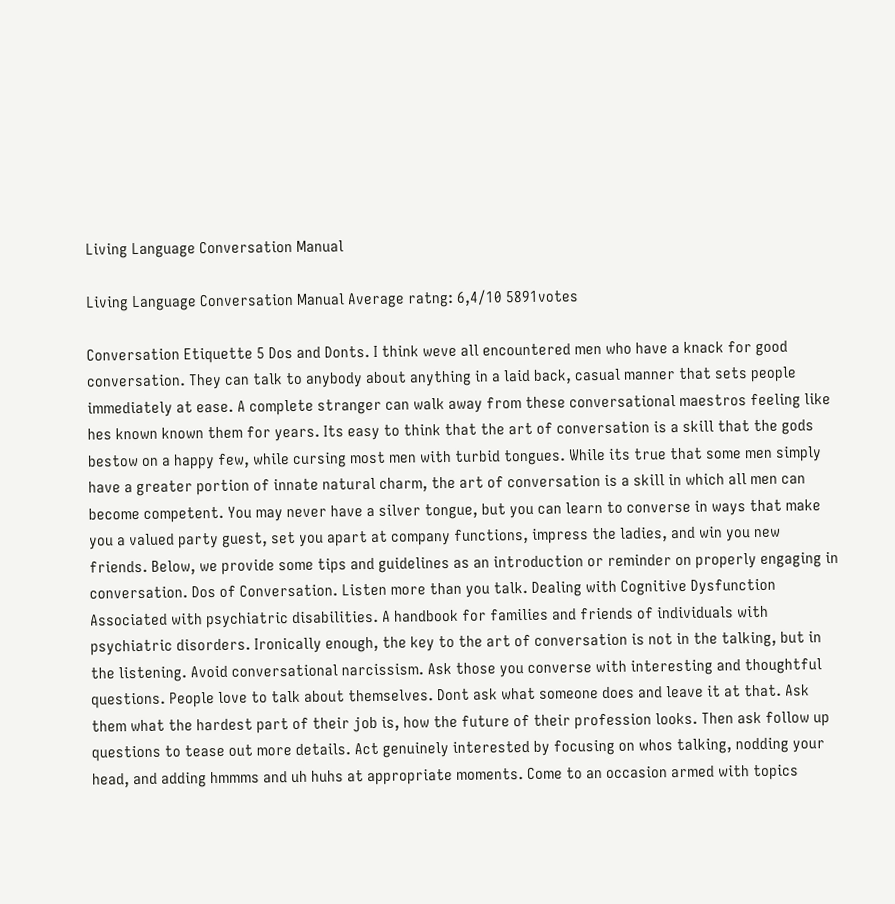Living Language Conversation Manual

Living Language Conversation Manual Average ratng: 6,4/10 5891votes

Conversation Etiquette 5 Dos and Donts. I think weve all encountered men who have a knack for good conversation. They can talk to anybody about anything in a laid back, casual manner that sets people immediately at ease. A complete stranger can walk away from these conversational maestros feeling like hes known known them for years. Its easy to think that the art of conversation is a skill that the gods bestow on a happy few, while cursing most men with turbid tongues. While its true that some men simply have a greater portion of innate natural charm, the art of conversation is a skill in which all men can become competent. You may never have a silver tongue, but you can learn to converse in ways that make you a valued party guest, set you apart at company functions, impress the ladies, and win you new friends. Below, we provide some tips and guidelines as an introduction or reminder on properly engaging in conversation. Dos of Conversation. Listen more than you talk. Dealing with Cognitive Dysfunction Associated with psychiatric disabilities. A handbook for families and friends of individuals with psychiatric disorders. Ironically enough, the key to the art of conversation is not in the talking, but in the listening. Avoid conversational narcissism. Ask those you converse with interesting and thoughtful questions. People love to talk about themselves. Dont ask what someone does and leave it at that. Ask them what the hardest part of their job is, how the future of their profession looks. Then ask follow up questions to tease out more details. Act genuinely interested by focusing on whos talking, nodding your head, and adding hmmms and uh huhs at appropriate moments. Come to an occasion armed with topics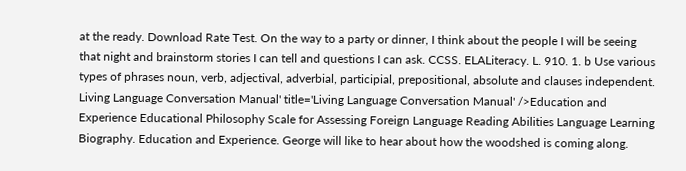at the ready. Download Rate Test. On the way to a party or dinner, I think about the people I will be seeing that night and brainstorm stories I can tell and questions I can ask. CCSS. ELALiteracy. L. 910. 1. b Use various types of phrases noun, verb, adjectival, adverbial, participial, prepositional, absolute and clauses independent. Living Language Conversation Manual' title='Living Language Conversation Manual' />Education and Experience Educational Philosophy Scale for Assessing Foreign Language Reading Abilities Language Learning Biography. Education and Experience. George will like to hear about how the woodshed is coming along.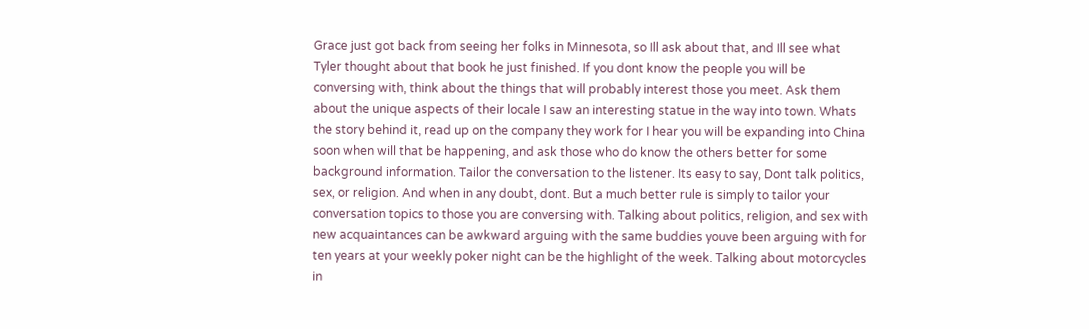Grace just got back from seeing her folks in Minnesota, so Ill ask about that, and Ill see what Tyler thought about that book he just finished. If you dont know the people you will be conversing with, think about the things that will probably interest those you meet. Ask them about the unique aspects of their locale I saw an interesting statue in the way into town. Whats the story behind it, read up on the company they work for I hear you will be expanding into China soon when will that be happening, and ask those who do know the others better for some background information. Tailor the conversation to the listener. Its easy to say, Dont talk politics, sex, or religion. And when in any doubt, dont. But a much better rule is simply to tailor your conversation topics to those you are conversing with. Talking about politics, religion, and sex with new acquaintances can be awkward arguing with the same buddies youve been arguing with for ten years at your weekly poker night can be the highlight of the week. Talking about motorcycles in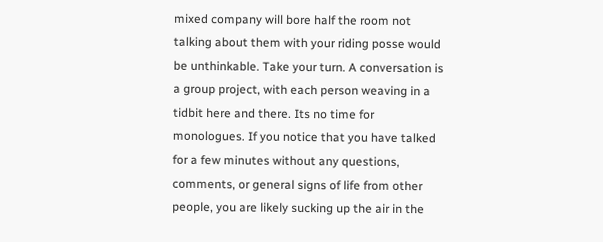mixed company will bore half the room not talking about them with your riding posse would be unthinkable. Take your turn. A conversation is a group project, with each person weaving in a tidbit here and there. Its no time for monologues. If you notice that you have talked for a few minutes without any questions, comments, or general signs of life from other people, you are likely sucking up the air in the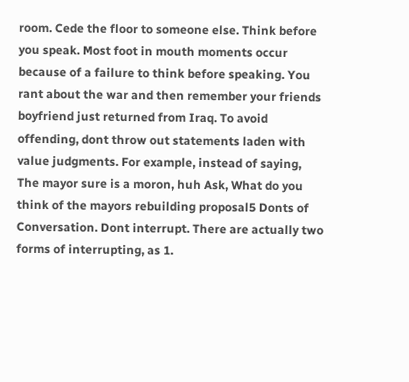room. Cede the floor to someone else. Think before you speak. Most foot in mouth moments occur because of a failure to think before speaking. You rant about the war and then remember your friends boyfriend just returned from Iraq. To avoid offending, dont throw out statements laden with value judgments. For example, instead of saying, The mayor sure is a moron, huh Ask, What do you think of the mayors rebuilding proposal5 Donts of Conversation. Dont interrupt. There are actually two forms of interrupting, as 1.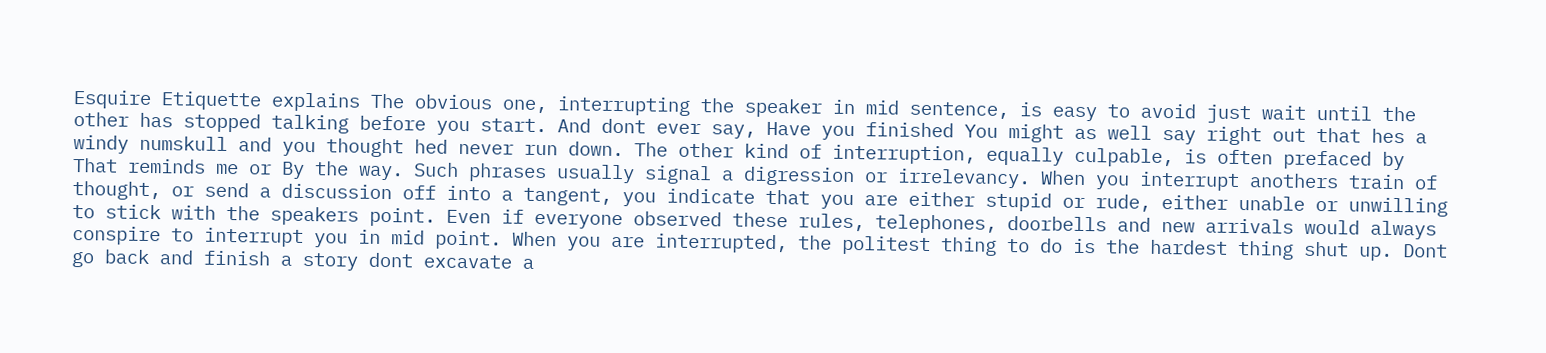Esquire Etiquette explains The obvious one, interrupting the speaker in mid sentence, is easy to avoid just wait until the other has stopped talking before you start. And dont ever say, Have you finished You might as well say right out that hes a windy numskull and you thought hed never run down. The other kind of interruption, equally culpable, is often prefaced by That reminds me or By the way. Such phrases usually signal a digression or irrelevancy. When you interrupt anothers train of thought, or send a discussion off into a tangent, you indicate that you are either stupid or rude, either unable or unwilling to stick with the speakers point. Even if everyone observed these rules, telephones, doorbells and new arrivals would always conspire to interrupt you in mid point. When you are interrupted, the politest thing to do is the hardest thing shut up. Dont go back and finish a story dont excavate a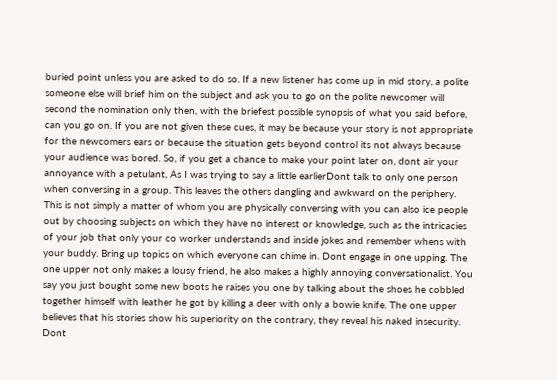buried point unless you are asked to do so. If a new listener has come up in mid story, a polite someone else will brief him on the subject and ask you to go on the polite newcomer will second the nomination only then, with the briefest possible synopsis of what you said before, can you go on. If you are not given these cues, it may be because your story is not appropriate for the newcomers ears or because the situation gets beyond control its not always because your audience was bored. So, if you get a chance to make your point later on, dont air your annoyance with a petulant, As I was trying to say a little earlierDont talk to only one person when conversing in a group. This leaves the others dangling and awkward on the periphery. This is not simply a matter of whom you are physically conversing with you can also ice people out by choosing subjects on which they have no interest or knowledge, such as the intricacies of your job that only your co worker understands and inside jokes and remember whens with your buddy. Bring up topics on which everyone can chime in. Dont engage in one upping. The one upper not only makes a lousy friend, he also makes a highly annoying conversationalist. You say you just bought some new boots he raises you one by talking about the shoes he cobbled together himself with leather he got by killing a deer with only a bowie knife. The one upper believes that his stories show his superiority on the contrary, they reveal his naked insecurity. Dont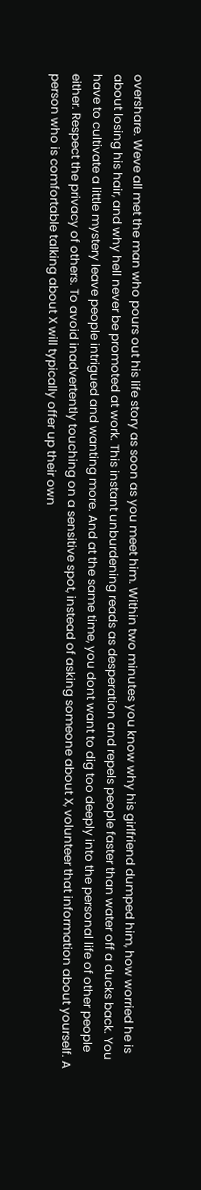overshare. Weve all met the man who pours out his life story as soon as you meet him. Within two minutes you know why his girlfriend dumped him, how worried he is about losing his hair, and why hell never be promoted at work. This instant unburdening reads as desperation and repels people faster than water off a ducks back. You have to cultivate a little mystery leave people intrigued and wanting more. And at the same time, you dont want to dig too deeply into the personal life of other people either. Respect the privacy of others. To avoid inadvertently touching on a sensitive spot, instead of asking someone about X, volunteer that information about yourself. A person who is comfortable talking about X will typically offer up their own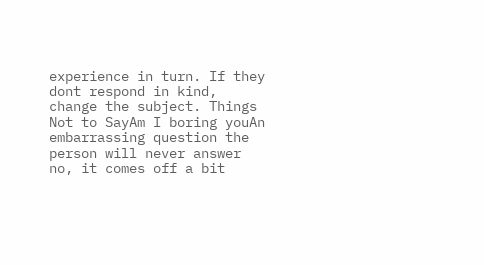experience in turn. If they dont respond in kind, change the subject. Things Not to SayAm I boring youAn embarrassing question the person will never answer no, it comes off a bit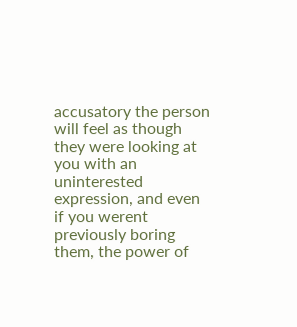accusatory the person will feel as though they were looking at you with an uninterested expression, and even if you werent previously boring them, the power of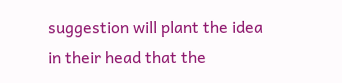suggestion will plant the idea in their head that the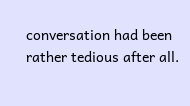conversation had been rather tedious after all.